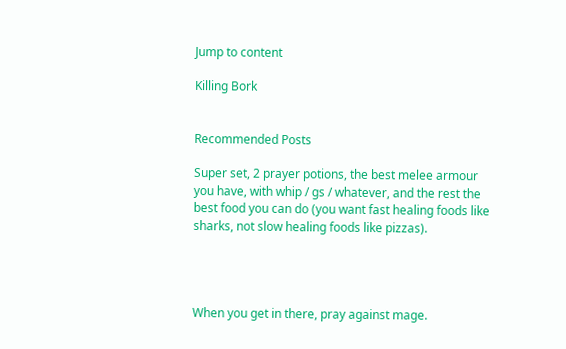Jump to content

Killing Bork


Recommended Posts

Super set, 2 prayer potions, the best melee armour you have, with whip / gs / whatever, and the rest the best food you can do (you want fast healing foods like sharks, not slow healing foods like pizzas).




When you get in there, pray against mage.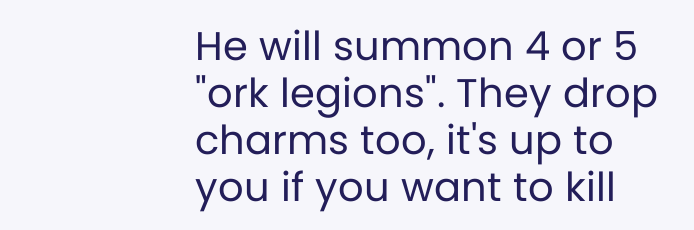He will summon 4 or 5 "ork legions". They drop charms too, it's up to you if you want to kill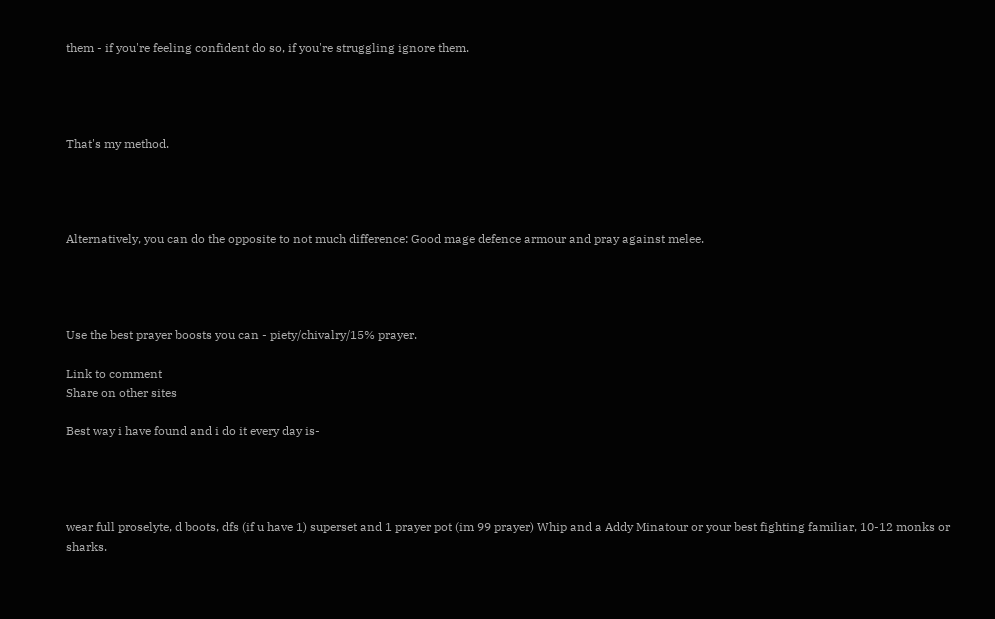them - if you're feeling confident do so, if you're struggling ignore them.




That's my method.




Alternatively, you can do the opposite to not much difference: Good mage defence armour and pray against melee.




Use the best prayer boosts you can - piety/chivalry/15% prayer.

Link to comment
Share on other sites

Best way i have found and i do it every day is-




wear full proselyte, d boots, dfs (if u have 1) superset and 1 prayer pot (im 99 prayer) Whip and a Addy Minatour or your best fighting familiar, 10-12 monks or sharks.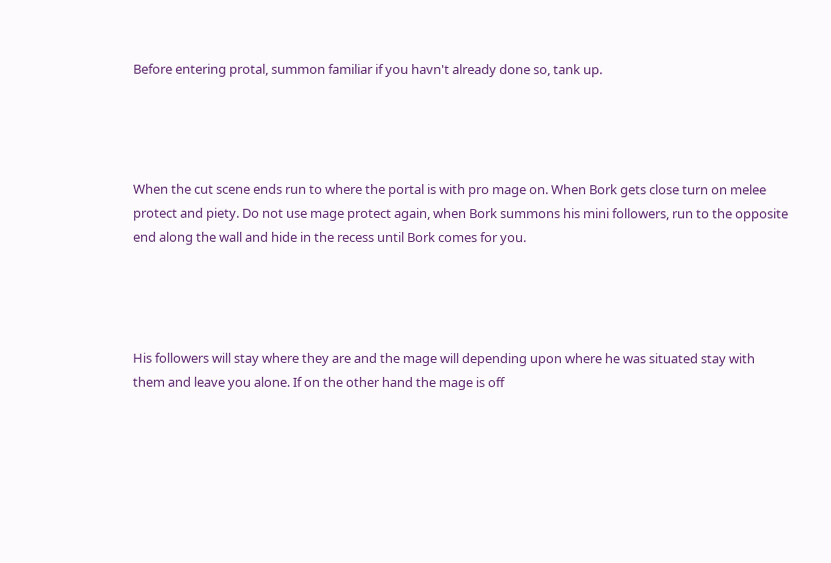Before entering protal, summon familiar if you havn't already done so, tank up.




When the cut scene ends run to where the portal is with pro mage on. When Bork gets close turn on melee protect and piety. Do not use mage protect again, when Bork summons his mini followers, run to the opposite end along the wall and hide in the recess until Bork comes for you.




His followers will stay where they are and the mage will depending upon where he was situated stay with them and leave you alone. If on the other hand the mage is off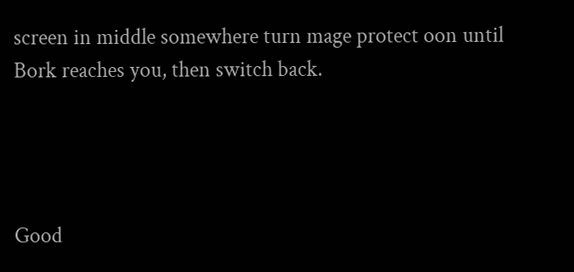screen in middle somewhere turn mage protect oon until Bork reaches you, then switch back.




Good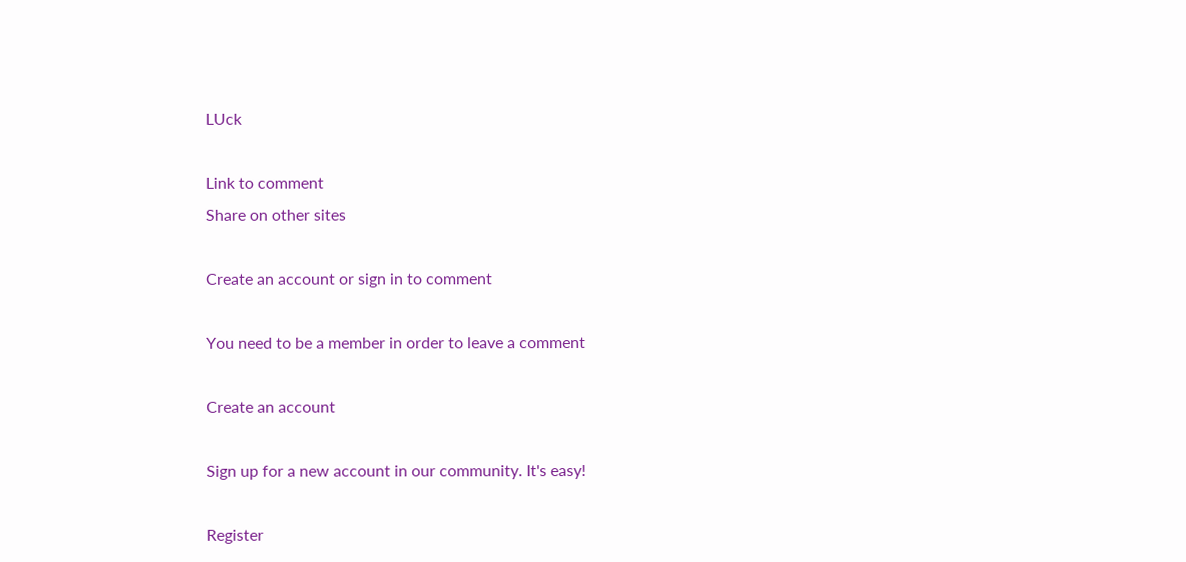LUck

Link to comment
Share on other sites

Create an account or sign in to comment

You need to be a member in order to leave a comment

Create an account

Sign up for a new account in our community. It's easy!

Register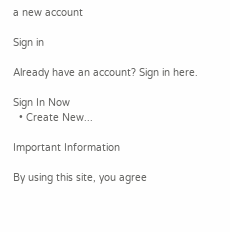a new account

Sign in

Already have an account? Sign in here.

Sign In Now
  • Create New...

Important Information

By using this site, you agree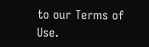to our Terms of Use.